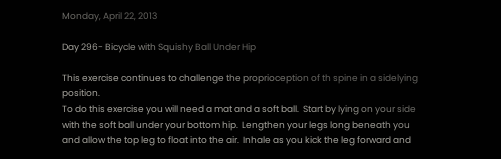Monday, April 22, 2013

Day 296- Bicycle with Squishy Ball Under Hip

This exercise continues to challenge the proprioception of th spine in a sidelying position.
To do this exercise you will need a mat and a soft ball.  Start by lying on your side with the soft ball under your bottom hip.  Lengthen your legs long beneath you and allow the top leg to float into the air.  Inhale as you kick the leg forward and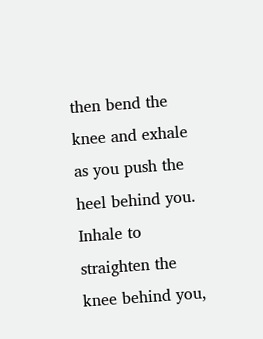then bend the knee and exhale as you push the heel behind you.  Inhale to straighten the knee behind you,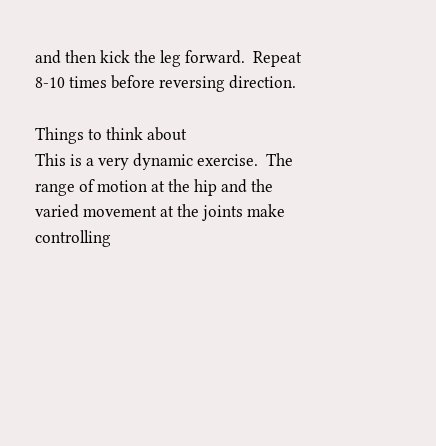and then kick the leg forward.  Repeat 8-10 times before reversing direction.

Things to think about
This is a very dynamic exercise.  The range of motion at the hip and the varied movement at the joints make controlling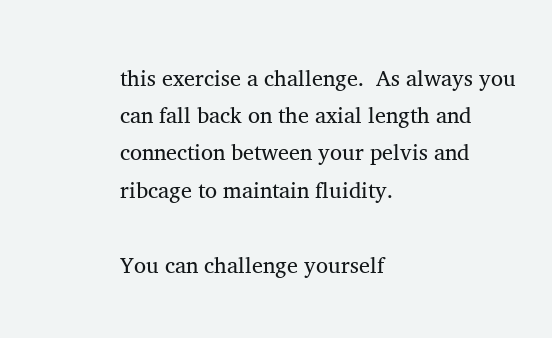this exercise a challenge.  As always you can fall back on the axial length and connection between your pelvis and ribcage to maintain fluidity.

You can challenge yourself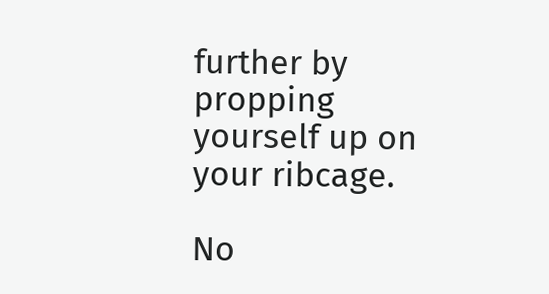further by propping yourself up on your ribcage.

No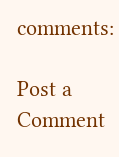comments:

Post a Comment